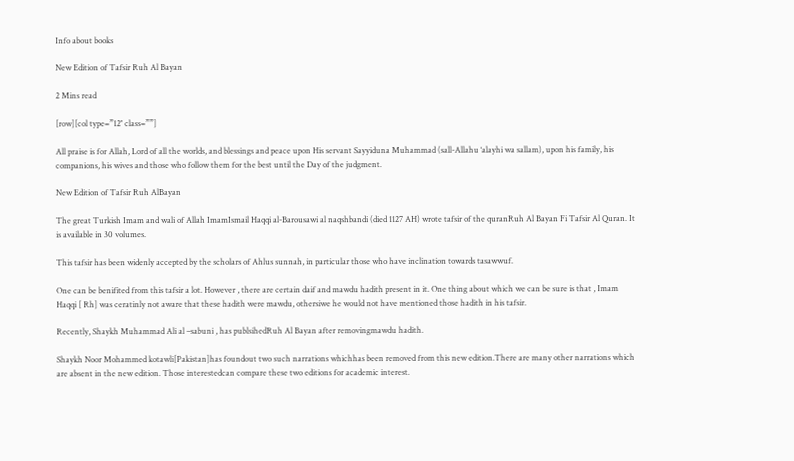Info about books

New Edition of Tafsir Ruh Al Bayan

2 Mins read

[row][col type=”12″ class=””]

All praise is for Allah, Lord of all the worlds, and blessings and peace upon His servant Sayyiduna Muhammad (sall-Allahu ‘alayhi wa sallam), upon his family, his companions, his wives and those who follow them for the best until the Day of the judgment.

New Edition of Tafsir Ruh AlBayan

The great Turkish Imam and wali of Allah ImamIsmail Haqqi al-Barousawi al naqshbandi (died 1127 AH) wrote tafsir of the quranRuh Al Bayan Fi Tafsir Al Quran. It is available in 30 volumes.

This tafsir has been widenly accepted by the scholars of Ahlus sunnah, in particular those who have inclination towards tasawwuf.

One can be benifited from this tafsir a lot. However , there are certain daif and mawdu hadith present in it. One thing about which we can be sure is that , Imam Haqqi [ Rh] was ceratinly not aware that these hadith were mawdu, othersiwe he would not have mentioned those hadith in his tafsir.

Recently, Shaykh Muhammad Ali al –sabuni , has publsihedRuh Al Bayan after removingmawdu hadith.

Shaykh Noor Mohammed kotawli[Pakistan]has foundout two such narrations whichhas been removed from this new edition.There are many other narrations which are absent in the new edition. Those interestedcan compare these two editions for academic interest.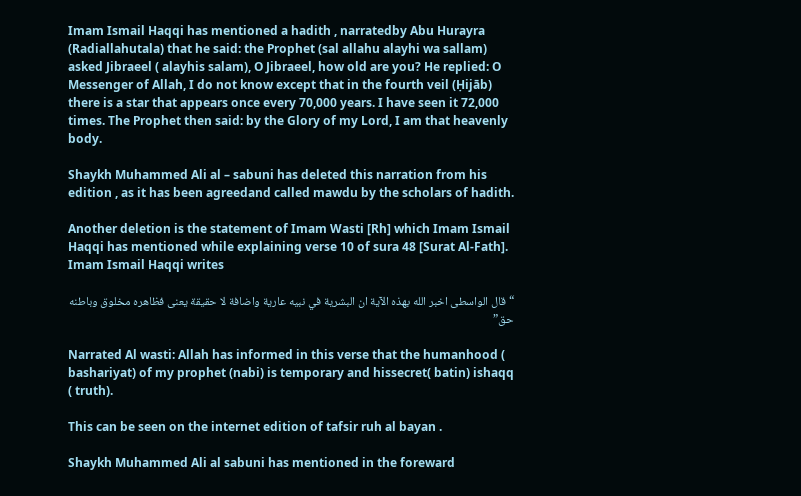Imam Ismail Haqqi has mentioned a hadith , narratedby Abu Hurayra (Radiallahutala) that he said: the Prophet (sal allahu alayhi wa sallam) asked Jibraeel ( alayhis salam), O Jibraeel, how old are you? He replied: O Messenger of Allah, I do not know except that in the fourth veil (Ḥijāb) there is a star that appears once every 70,000 years. I have seen it 72,000 times. The Prophet then said: by the Glory of my Lord, I am that heavenly body.

Shaykh Muhammed Ali al – sabuni has deleted this narration from his edition , as it has been agreedand called mawdu by the scholars of hadith.

Another deletion is the statement of Imam Wasti [Rh] which Imam Ismail Haqqi has mentioned while explaining verse 10 of sura 48 [Surat Al-Fath]. Imam Ismail Haqqi writes

“قال الواسطى اخبر الله بهذه الآية ان البشرية في نبيه عارية واضافة لا حقيقة يعنى فظاهره مخلوق وباطنه حق”

Narrated Al wasti: Allah has informed in this verse that the humanhood ( bashariyat) of my prophet (nabi) is temporary and hissecret( batin) ishaqq ( truth).

This can be seen on the internet edition of tafsir ruh al bayan .

Shaykh Muhammed Ali al sabuni has mentioned in the foreward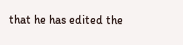that he has edited the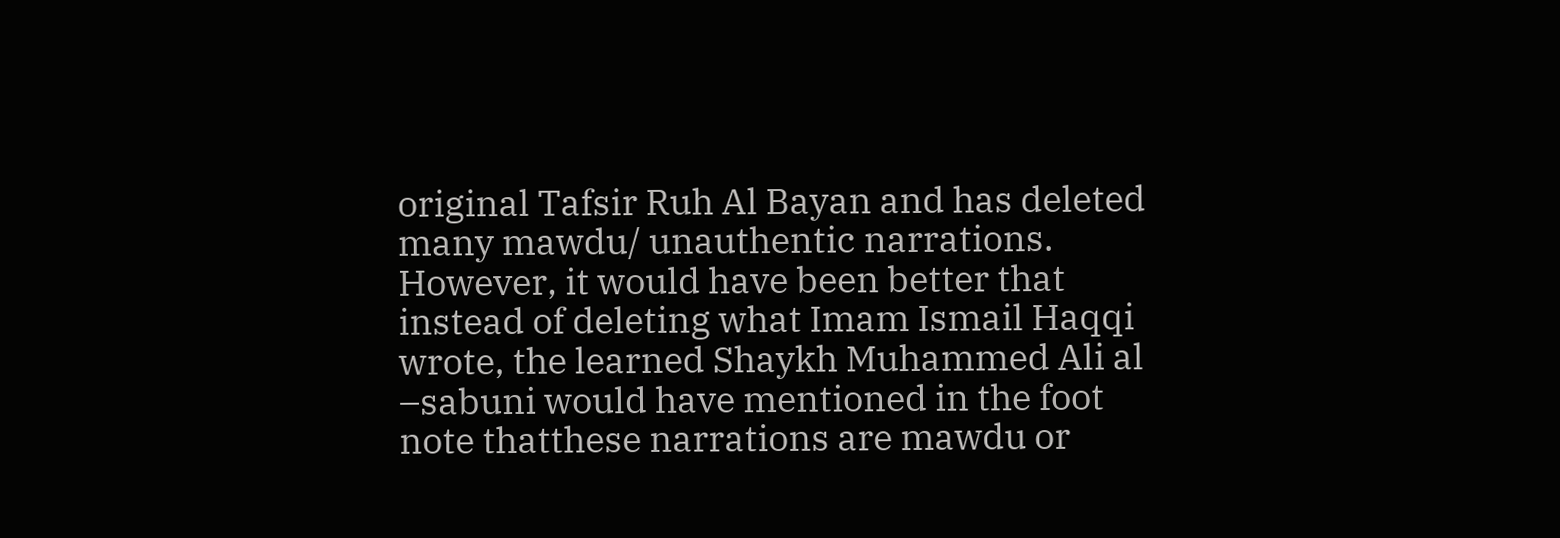original Tafsir Ruh Al Bayan and has deleted many mawdu/ unauthentic narrations. However, it would have been better that instead of deleting what Imam Ismail Haqqi wrote, the learned Shaykh Muhammed Ali al –sabuni would have mentioned in the foot note thatthese narrations are mawdu or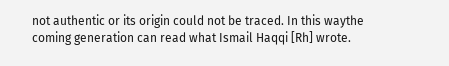not authentic or its origin could not be traced. In this waythe coming generation can read what Ismail Haqqi [Rh] wrote.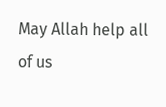May Allah help all of us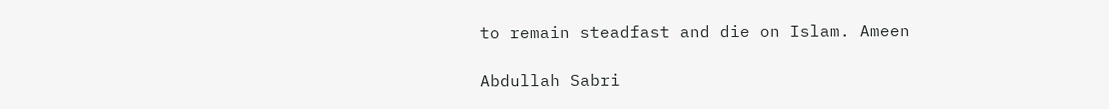to remain steadfast and die on Islam. Ameen

Abdullah Sabri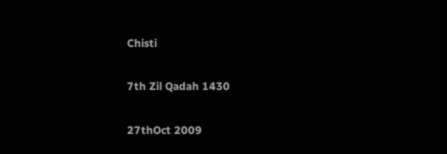Chisti

7th Zil Qadah 1430

27thOct 2009